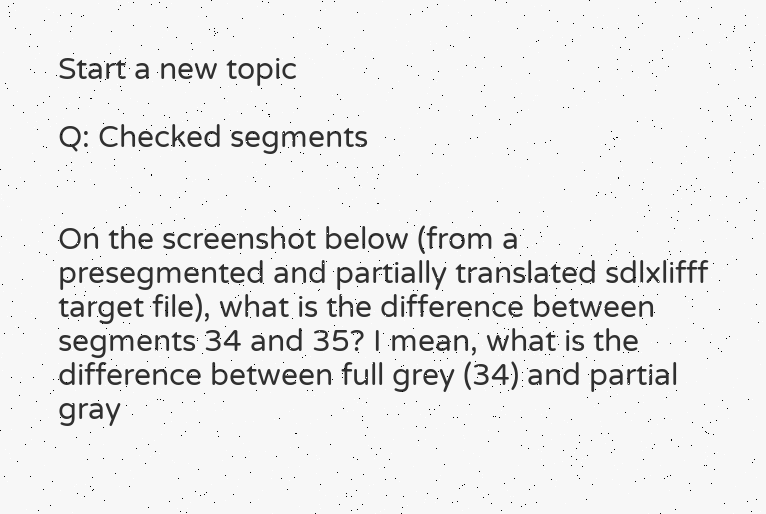Start a new topic

Q: Checked segments


On the screenshot below (from a presegmented and partially translated sdlxlifff target file), what is the difference between segments 34 and 35? I mean, what is the difference between full grey (34) and partial gray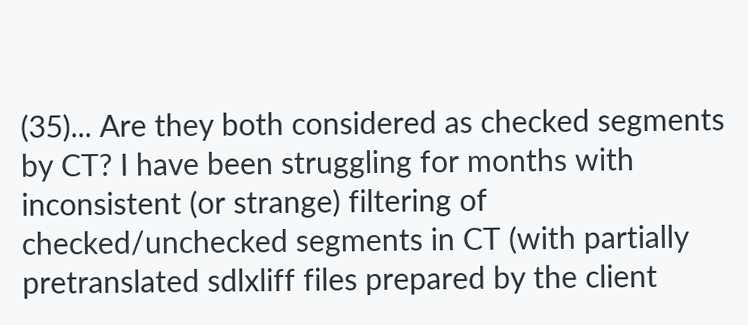(35)... Are they both considered as checked segments by CT? I have been struggling for months with inconsistent (or strange) filtering of checked/unchecked segments in CT (with partially pretranslated sdlxliff files prepared by the client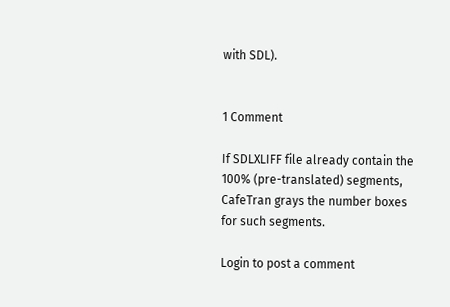with SDL).


1 Comment

If SDLXLIFF file already contain the 100% (pre-translated) segments, CafeTran grays the number boxes for such segments.

Login to post a comment